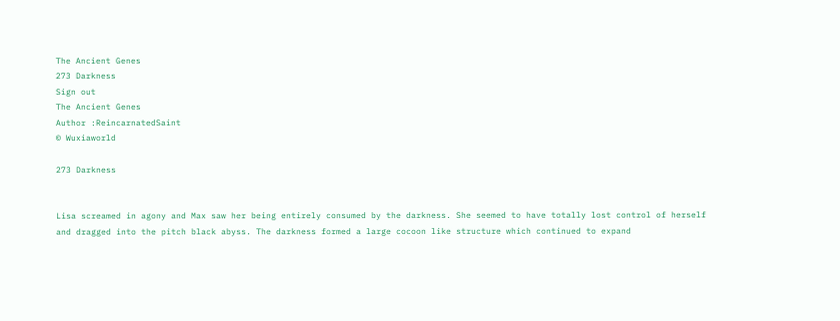The Ancient Genes
273 Darkness
Sign out
The Ancient Genes
Author :ReincarnatedSaint
© Wuxiaworld

273 Darkness


Lisa screamed in agony and Max saw her being entirely consumed by the darkness. She seemed to have totally lost control of herself and dragged into the pitch black abyss. The darkness formed a large cocoon like structure which continued to expand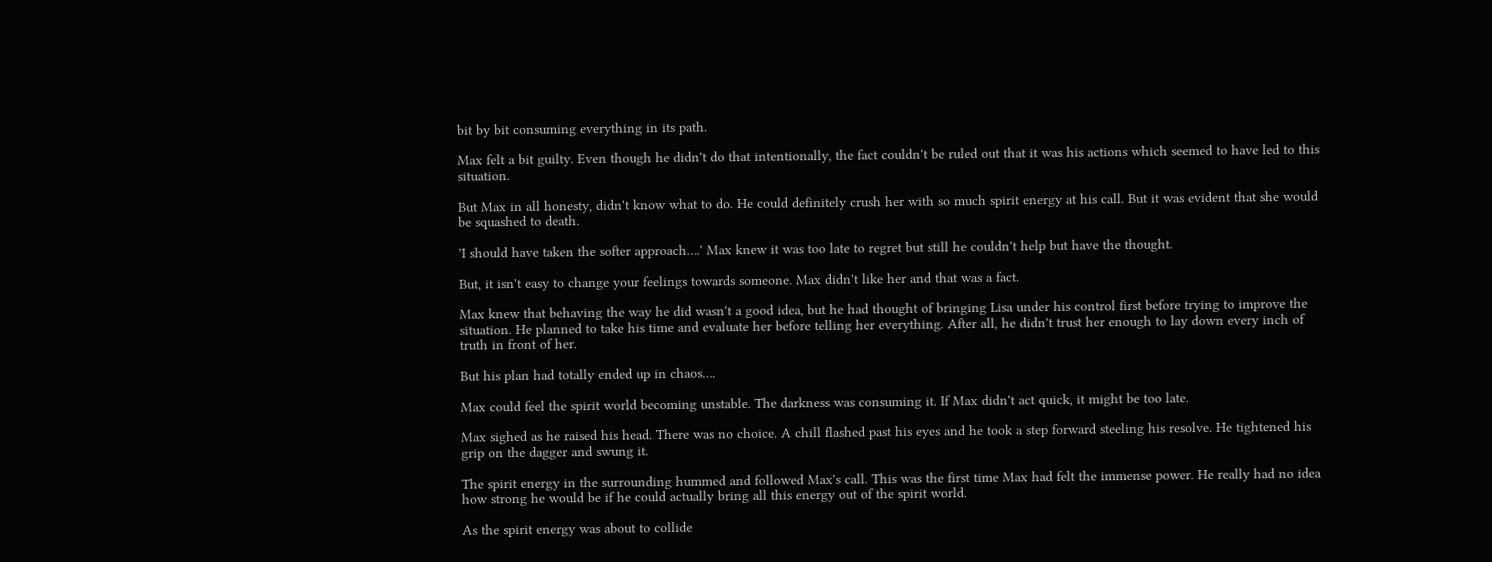bit by bit consuming everything in its path.

Max felt a bit guilty. Even though he didn't do that intentionally, the fact couldn't be ruled out that it was his actions which seemed to have led to this situation.

But Max in all honesty, didn't know what to do. He could definitely crush her with so much spirit energy at his call. But it was evident that she would be squashed to death.

'I should have taken the softer approach….' Max knew it was too late to regret but still he couldn't help but have the thought.

But, it isn't easy to change your feelings towards someone. Max didn't like her and that was a fact.

Max knew that behaving the way he did wasn't a good idea, but he had thought of bringing Lisa under his control first before trying to improve the situation. He planned to take his time and evaluate her before telling her everything. After all, he didn't trust her enough to lay down every inch of truth in front of her.

But his plan had totally ended up in chaos….

Max could feel the spirit world becoming unstable. The darkness was consuming it. If Max didn't act quick, it might be too late.

Max sighed as he raised his head. There was no choice. A chill flashed past his eyes and he took a step forward steeling his resolve. He tightened his grip on the dagger and swung it.

The spirit energy in the surrounding hummed and followed Max's call. This was the first time Max had felt the immense power. He really had no idea how strong he would be if he could actually bring all this energy out of the spirit world.

As the spirit energy was about to collide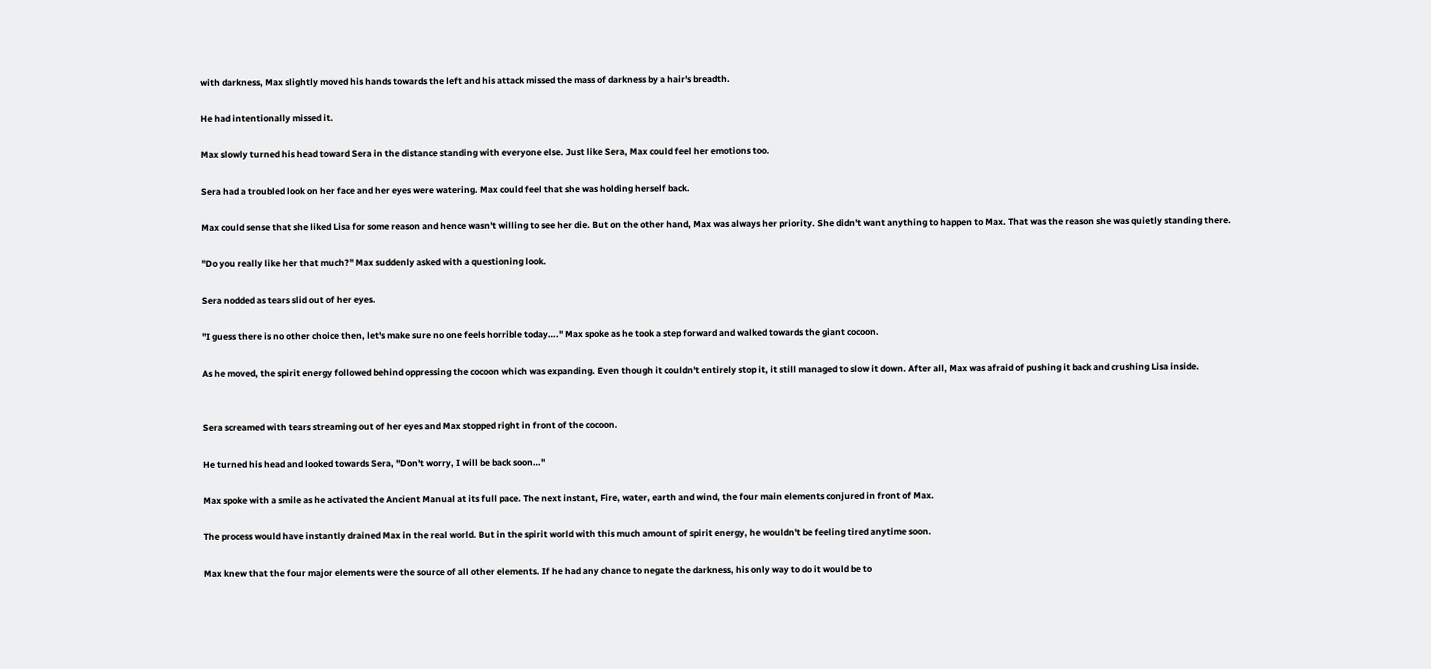with darkness, Max slightly moved his hands towards the left and his attack missed the mass of darkness by a hair's breadth.

He had intentionally missed it.

Max slowly turned his head toward Sera in the distance standing with everyone else. Just like Sera, Max could feel her emotions too.

Sera had a troubled look on her face and her eyes were watering. Max could feel that she was holding herself back.

Max could sense that she liked Lisa for some reason and hence wasn't willing to see her die. But on the other hand, Max was always her priority. She didn't want anything to happen to Max. That was the reason she was quietly standing there.

"Do you really like her that much?" Max suddenly asked with a questioning look.

Sera nodded as tears slid out of her eyes.

"I guess there is no other choice then, let's make sure no one feels horrible today…." Max spoke as he took a step forward and walked towards the giant cocoon.

As he moved, the spirit energy followed behind oppressing the cocoon which was expanding. Even though it couldn't entirely stop it, it still managed to slow it down. After all, Max was afraid of pushing it back and crushing Lisa inside.


Sera screamed with tears streaming out of her eyes and Max stopped right in front of the cocoon.

He turned his head and looked towards Sera, "Don't worry, I will be back soon…"

Max spoke with a smile as he activated the Ancient Manual at its full pace. The next instant, Fire, water, earth and wind, the four main elements conjured in front of Max.

The process would have instantly drained Max in the real world. But in the spirit world with this much amount of spirit energy, he wouldn't be feeling tired anytime soon.

Max knew that the four major elements were the source of all other elements. If he had any chance to negate the darkness, his only way to do it would be to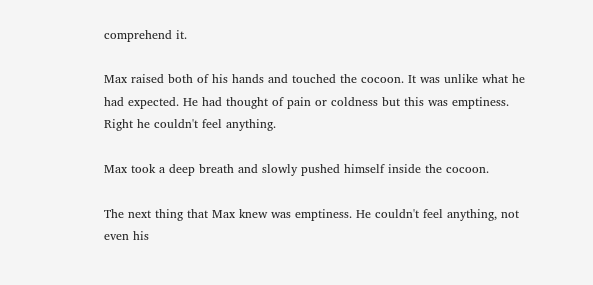comprehend it.

Max raised both of his hands and touched the cocoon. It was unlike what he had expected. He had thought of pain or coldness but this was emptiness. Right he couldn't feel anything.

Max took a deep breath and slowly pushed himself inside the cocoon.

The next thing that Max knew was emptiness. He couldn't feel anything, not even his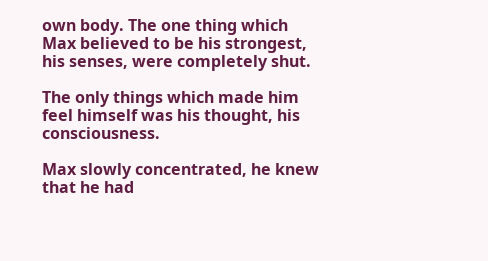own body. The one thing which Max believed to be his strongest, his senses, were completely shut.

The only things which made him feel himself was his thought, his consciousness.

Max slowly concentrated, he knew that he had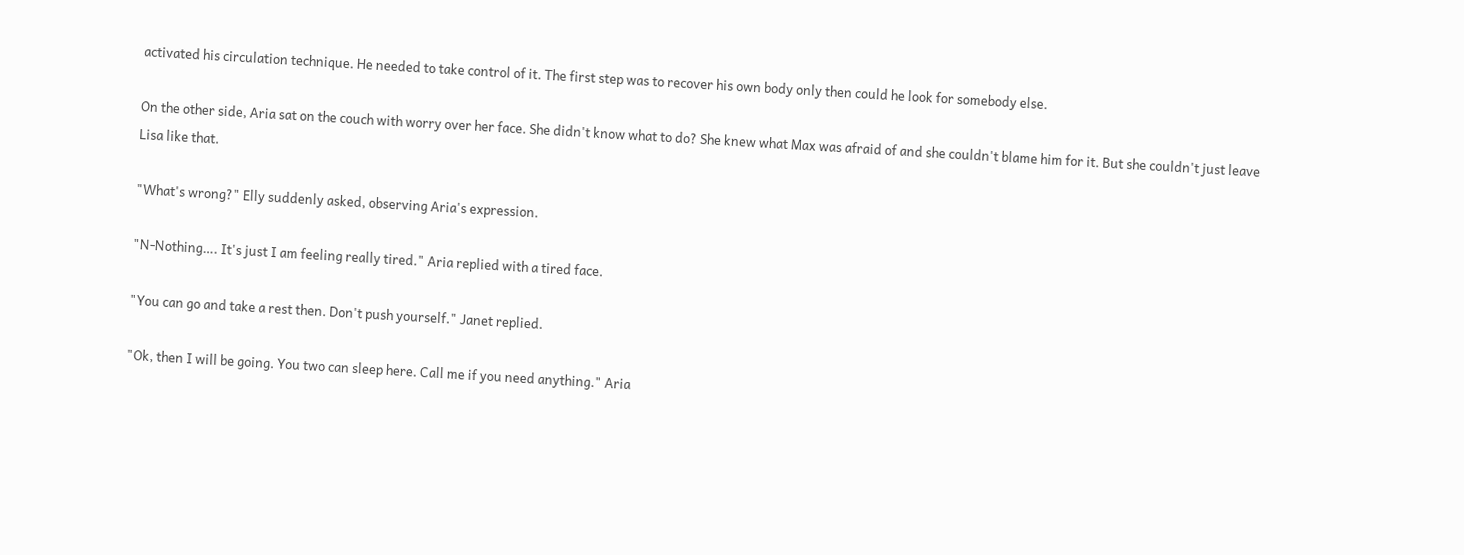activated his circulation technique. He needed to take control of it. The first step was to recover his own body only then could he look for somebody else.

On the other side, Aria sat on the couch with worry over her face. She didn't know what to do? She knew what Max was afraid of and she couldn't blame him for it. But she couldn't just leave Lisa like that.

"What's wrong?" Elly suddenly asked, observing Aria's expression.

"N-Nothing…. It's just I am feeling really tired." Aria replied with a tired face.

"You can go and take a rest then. Don't push yourself." Janet replied.

"Ok, then I will be going. You two can sleep here. Call me if you need anything." Aria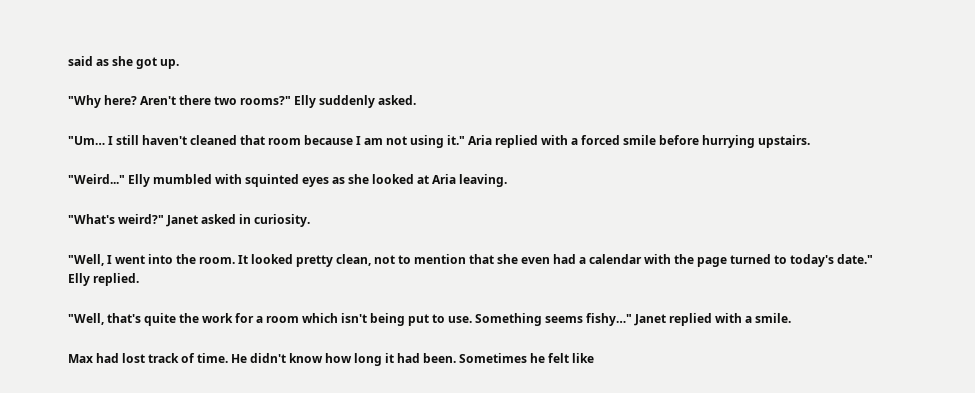said as she got up.

"Why here? Aren't there two rooms?" Elly suddenly asked.

"Um… I still haven't cleaned that room because I am not using it." Aria replied with a forced smile before hurrying upstairs.

"Weird..." Elly mumbled with squinted eyes as she looked at Aria leaving.

"What's weird?" Janet asked in curiosity.

"Well, I went into the room. It looked pretty clean, not to mention that she even had a calendar with the page turned to today's date." Elly replied.

"Well, that's quite the work for a room which isn't being put to use. Something seems fishy…" Janet replied with a smile.

Max had lost track of time. He didn't know how long it had been. Sometimes he felt like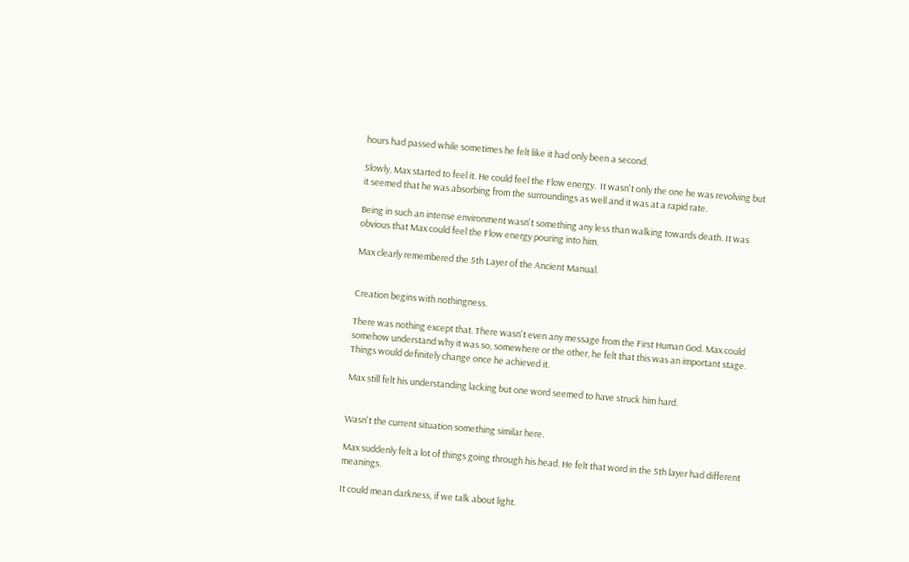hours had passed while sometimes he felt like it had only been a second.

Slowly, Max started to feel it. He could feel the Flow energy.  It wasn't only the one he was revolving but it seemed that he was absorbing from the surroundings as well and it was at a rapid rate.

Being in such an intense environment wasn't something any less than walking towards death. It was obvious that Max could feel the Flow energy pouring into him.

Max clearly remembered the 5th Layer of the Ancient Manual.


Creation begins with nothingness.

There was nothing except that. There wasn't even any message from the First Human God. Max could somehow understand why it was so, somewhere or the other, he felt that this was an important stage. Things would definitely change once he achieved it.

Max still felt his understanding lacking but one word seemed to have struck him hard.


Wasn't the current situation something similar here.

Max suddenly felt a lot of things going through his head. He felt that word in the 5th layer had different meanings.

It could mean darkness, if we talk about light.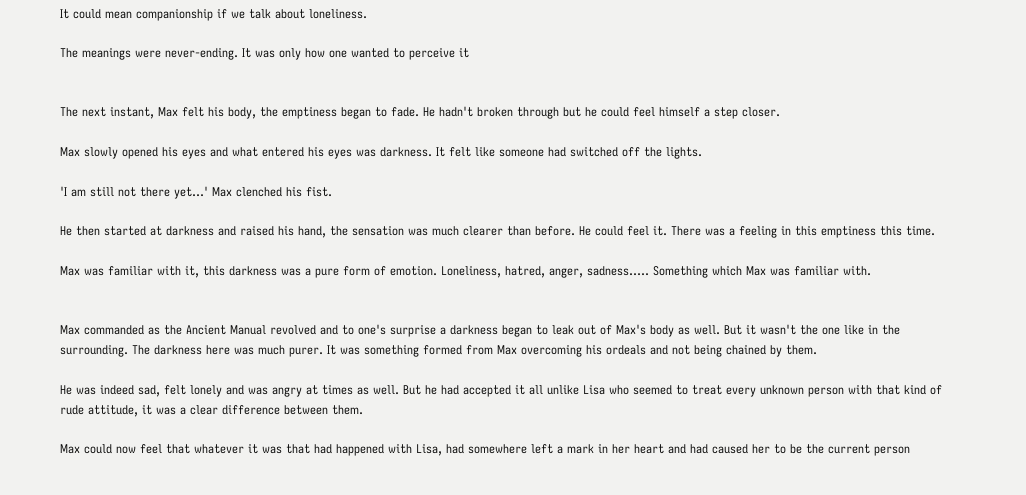It could mean companionship if we talk about loneliness.

The meanings were never-ending. It was only how one wanted to perceive it


The next instant, Max felt his body, the emptiness began to fade. He hadn't broken through but he could feel himself a step closer.

Max slowly opened his eyes and what entered his eyes was darkness. It felt like someone had switched off the lights.

'I am still not there yet…' Max clenched his fist.

He then started at darkness and raised his hand, the sensation was much clearer than before. He could feel it. There was a feeling in this emptiness this time.

Max was familiar with it, this darkness was a pure form of emotion. Loneliness, hatred, anger, sadness….. Something which Max was familiar with.


Max commanded as the Ancient Manual revolved and to one's surprise a darkness began to leak out of Max's body as well. But it wasn't the one like in the surrounding. The darkness here was much purer. It was something formed from Max overcoming his ordeals and not being chained by them.

He was indeed sad, felt lonely and was angry at times as well. But he had accepted it all unlike Lisa who seemed to treat every unknown person with that kind of rude attitude, it was a clear difference between them.

Max could now feel that whatever it was that had happened with Lisa, had somewhere left a mark in her heart and had caused her to be the current person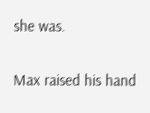she was.

Max raised his hand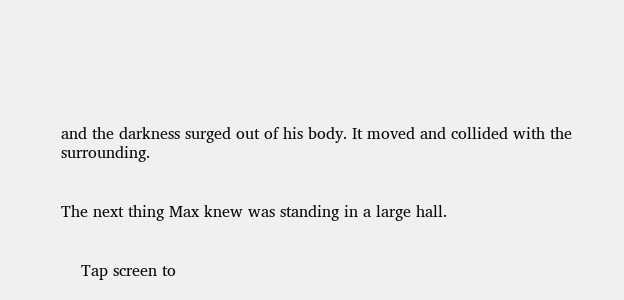and the darkness surged out of his body. It moved and collided with the surrounding.


The next thing Max knew was standing in a large hall.


    Tap screen to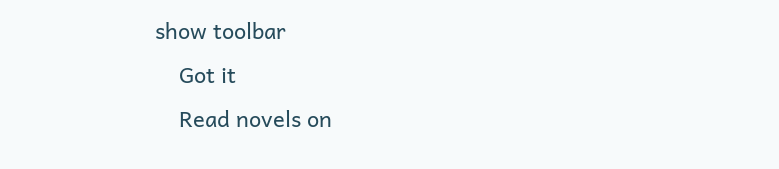show toolbar
    Got it
    Read novels on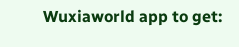Wuxiaworld app to get: